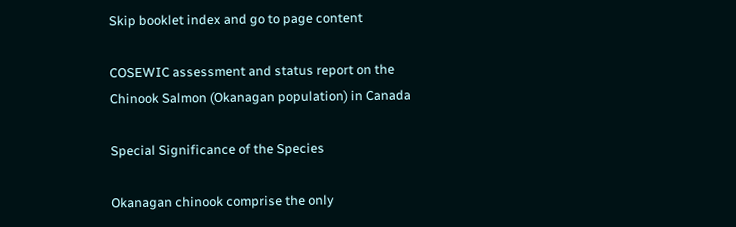Skip booklet index and go to page content

COSEWIC assessment and status report on the Chinook Salmon (Okanagan population) in Canada

Special Significance of the Species

Okanagan chinook comprise the only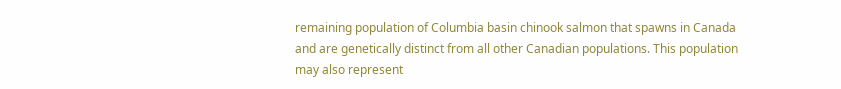remaining population of Columbia basin chinook salmon that spawns in Canada and are genetically distinct from all other Canadian populations. This population may also represent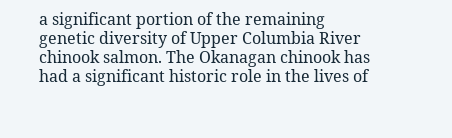a significant portion of the remaining genetic diversity of Upper Columbia River chinook salmon. The Okanagan chinook has had a significant historic role in the lives of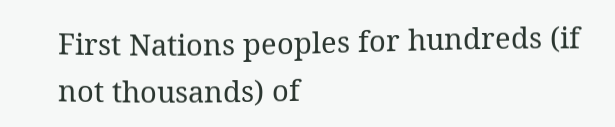First Nations peoples for hundreds (if not thousands) of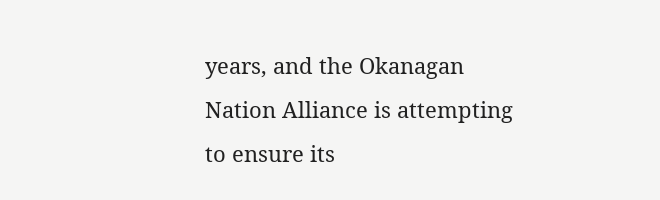years, and the Okanagan Nation Alliance is attempting to ensure its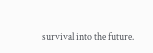survival into the future.